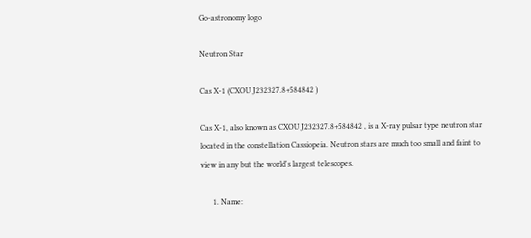Go-astronomy logo

Neutron Star

Cas X-1 (CXOU J232327.8+584842 )

Cas X-1, also known as CXOU J232327.8+584842 , is a X-ray pulsar type neutron star located in the constellation Cassiopeia. Neutron stars are much too small and faint to view in any but the world's largest telescopes.

      1. Name: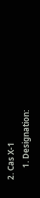2. Cas X-1
      1. Designation: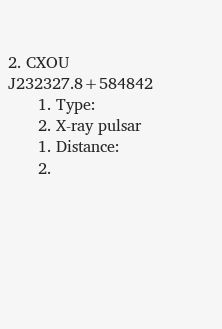2. CXOU J232327.8+584842
      1. Type:
      2. X-ray pulsar
      1. Distance:
      2.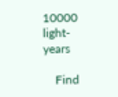10000 light-years

    Find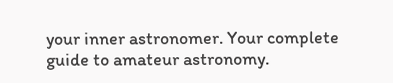your inner astronomer. Your complete guide to amateur astronomy.